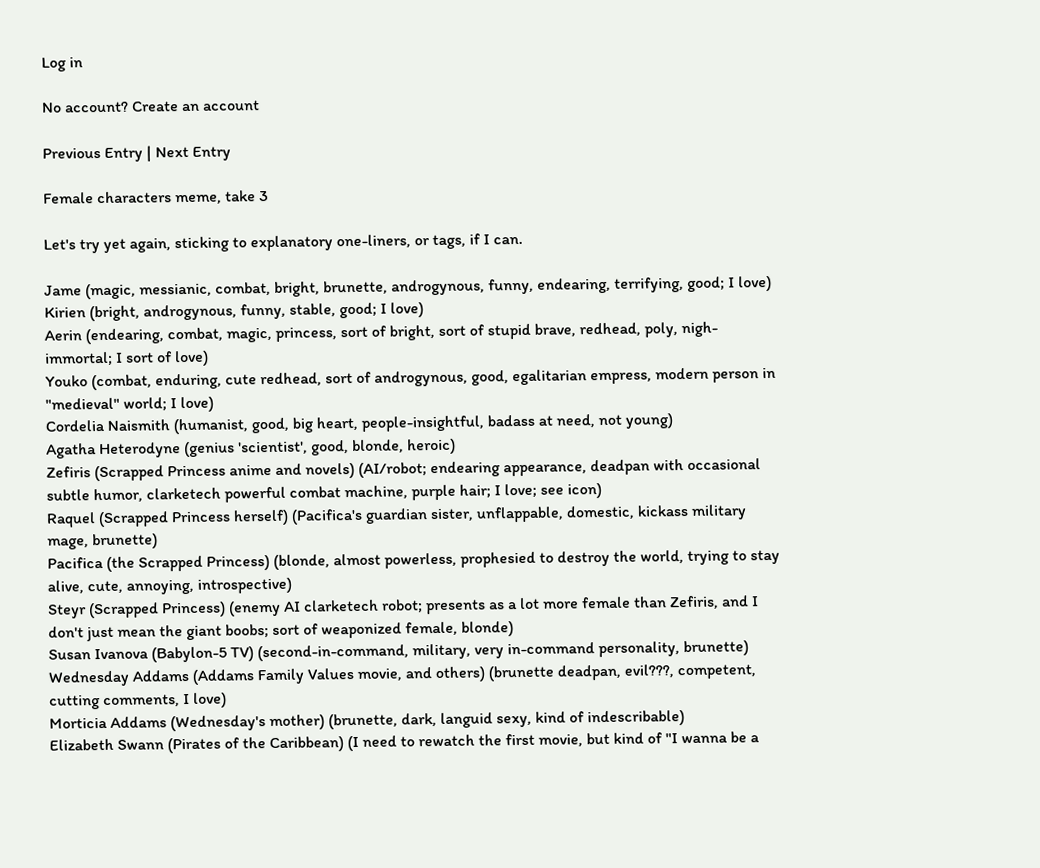Log in

No account? Create an account

Previous Entry | Next Entry

Female characters meme, take 3

Let's try yet again, sticking to explanatory one-liners, or tags, if I can.

Jame (magic, messianic, combat, bright, brunette, androgynous, funny, endearing, terrifying, good; I love)
Kirien (bright, androgynous, funny, stable, good; I love)
Aerin (endearing, combat, magic, princess, sort of bright, sort of stupid brave, redhead, poly, nigh-immortal; I sort of love)
Youko (combat, enduring, cute redhead, sort of androgynous, good, egalitarian empress, modern person in "medieval" world; I love)
Cordelia Naismith (humanist, good, big heart, people-insightful, badass at need, not young)
Agatha Heterodyne (genius 'scientist', good, blonde, heroic)
Zefiris (Scrapped Princess anime and novels) (AI/robot; endearing appearance, deadpan with occasional subtle humor, clarketech powerful combat machine, purple hair; I love; see icon)
Raquel (Scrapped Princess herself) (Pacifica's guardian sister, unflappable, domestic, kickass military mage, brunette)
Pacifica (the Scrapped Princess) (blonde, almost powerless, prophesied to destroy the world, trying to stay alive, cute, annoying, introspective)
Steyr (Scrapped Princess) (enemy AI clarketech robot; presents as a lot more female than Zefiris, and I don't just mean the giant boobs; sort of weaponized female, blonde)
Susan Ivanova (Babylon-5 TV) (second-in-command, military, very in-command personality, brunette)
Wednesday Addams (Addams Family Values movie, and others) (brunette deadpan, evil???, competent, cutting comments, I love)
Morticia Addams (Wednesday's mother) (brunette, dark, languid sexy, kind of indescribable)
Elizabeth Swann (Pirates of the Caribbean) (I need to rewatch the first movie, but kind of "I wanna be a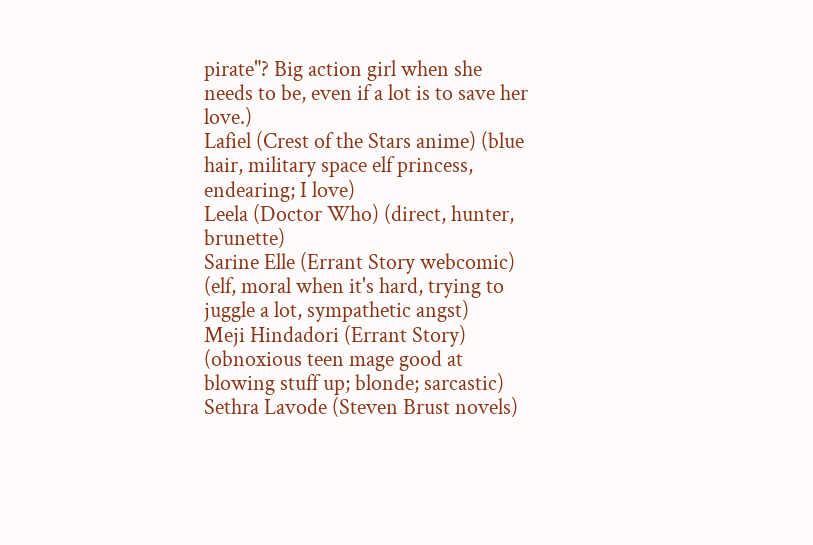pirate"? Big action girl when she needs to be, even if a lot is to save her love.)
Lafiel (Crest of the Stars anime) (blue hair, military space elf princess, endearing; I love)
Leela (Doctor Who) (direct, hunter, brunette)
Sarine Elle (Errant Story webcomic) (elf, moral when it's hard, trying to juggle a lot, sympathetic angst)
Meji Hindadori (Errant Story) (obnoxious teen mage good at blowing stuff up; blonde; sarcastic)
Sethra Lavode (Steven Brust novels)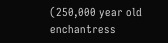(250,000 year old enchantress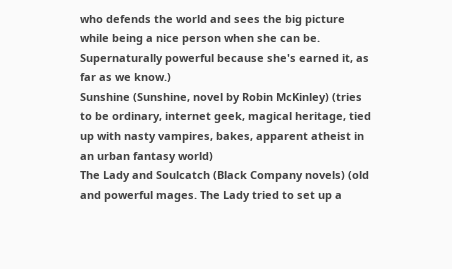who defends the world and sees the big picture while being a nice person when she can be. Supernaturally powerful because she's earned it, as far as we know.)
Sunshine (Sunshine, novel by Robin McKinley) (tries to be ordinary, internet geek, magical heritage, tied up with nasty vampires, bakes, apparent atheist in an urban fantasy world)
The Lady and Soulcatch (Black Company novels) (old and powerful mages. The Lady tried to set up a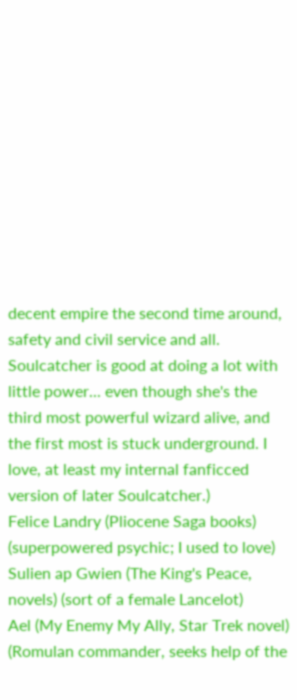decent empire the second time around, safety and civil service and all. Soulcatcher is good at doing a lot with little power... even though she's the third most powerful wizard alive, and the first most is stuck underground. I love, at least my internal fanficced version of later Soulcatcher.)
Felice Landry (Pliocene Saga books) (superpowered psychic; I used to love)
Sulien ap Gwien (The King's Peace, novels) (sort of a female Lancelot)
Ael (My Enemy My Ally, Star Trek novel) (Romulan commander, seeks help of the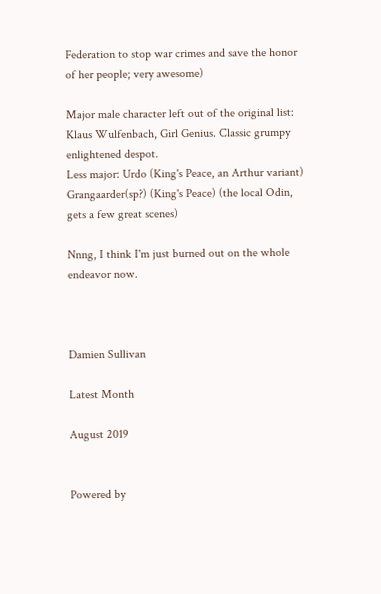Federation to stop war crimes and save the honor of her people; very awesome)

Major male character left out of the original list: Klaus Wulfenbach, Girl Genius. Classic grumpy enlightened despot.
Less major: Urdo (King's Peace, an Arthur variant)
Grangaarder(sp?) (King's Peace) (the local Odin, gets a few great scenes)

Nnng, I think I'm just burned out on the whole endeavor now.



Damien Sullivan

Latest Month

August 2019


Powered by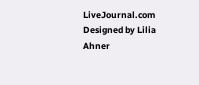LiveJournal.com
Designed by Lilia Ahner